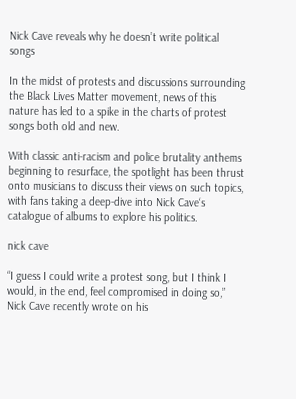Nick Cave reveals why he doesn’t write political songs

In the midst of protests and discussions surrounding the Black Lives Matter movement, news of this nature has led to a spike in the charts of protest songs both old and new.

With classic anti-racism and police brutality anthems beginning to resurface, the spotlight has been thrust onto musicians to discuss their views on such topics, with fans taking a deep-dive into Nick Cave‘s catalogue of albums to explore his politics.

nick cave

“I guess I could write a protest song, but I think I would, in the end, feel compromised in doing so,” Nick Cave recently wrote on his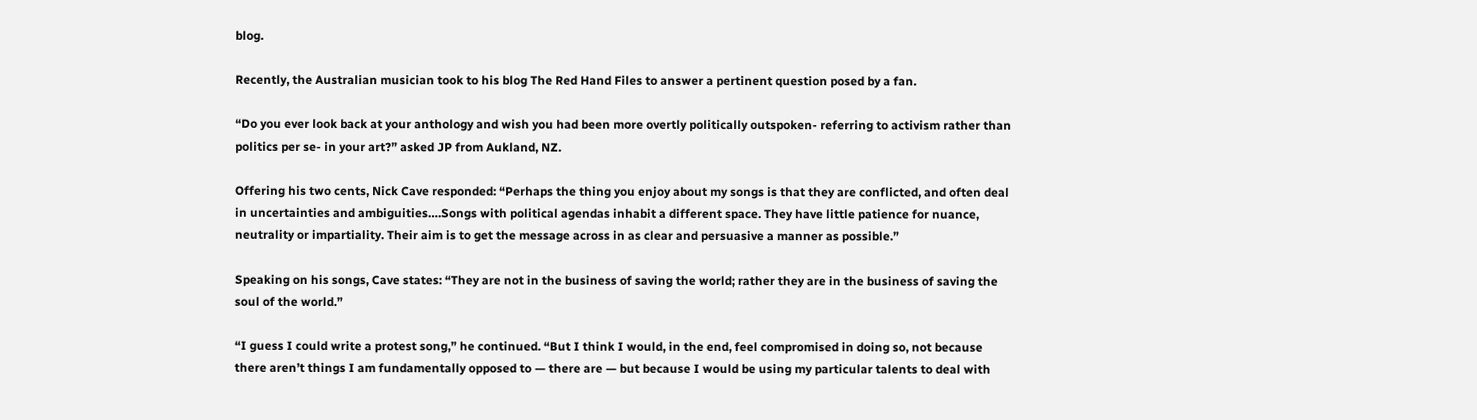blog.

Recently, the Australian musician took to his blog The Red Hand Files to answer a pertinent question posed by a fan.

“Do you ever look back at your anthology and wish you had been more overtly politically outspoken- referring to activism rather than politics per se- in your art?” asked JP from Aukland, NZ.

Offering his two cents, Nick Cave responded: “Perhaps the thing you enjoy about my songs is that they are conflicted, and often deal in uncertainties and ambiguities….Songs with political agendas inhabit a different space. They have little patience for nuance, neutrality or impartiality. Their aim is to get the message across in as clear and persuasive a manner as possible.”

Speaking on his songs, Cave states: “They are not in the business of saving the world; rather they are in the business of saving the soul of the world.”

“I guess I could write a protest song,” he continued. “But I think I would, in the end, feel compromised in doing so, not because there aren’t things I am fundamentally opposed to — there are — but because I would be using my particular talents to deal with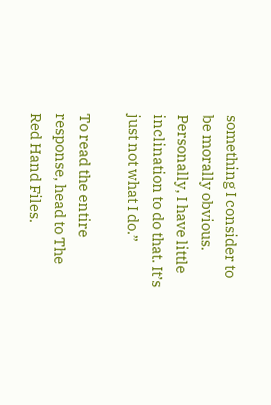something I consider to be morally obvious. Personally, I have little inclination to do that. It’s just not what I do.”

To read the entire response, head to The Red Hand Files.